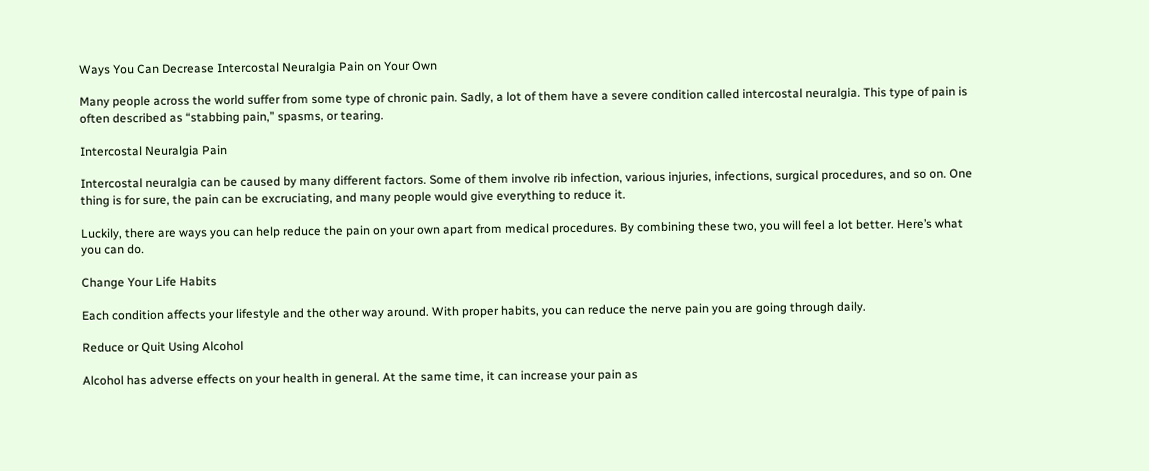Ways You Can Decrease Intercostal Neuralgia Pain on Your Own

Many people across the world suffer from some type of chronic pain. Sadly, a lot of them have a severe condition called intercostal neuralgia. This type of pain is often described as “stabbing pain,” spasms, or tearing.

Intercostal Neuralgia Pain

Intercostal neuralgia can be caused by many different factors. Some of them involve rib infection, various injuries, infections, surgical procedures, and so on. One thing is for sure, the pain can be excruciating, and many people would give everything to reduce it.

Luckily, there are ways you can help reduce the pain on your own apart from medical procedures. By combining these two, you will feel a lot better. Here’s what you can do.

Change Your Life Habits

Each condition affects your lifestyle and the other way around. With proper habits, you can reduce the nerve pain you are going through daily.

Reduce or Quit Using Alcohol

Alcohol has adverse effects on your health in general. At the same time, it can increase your pain as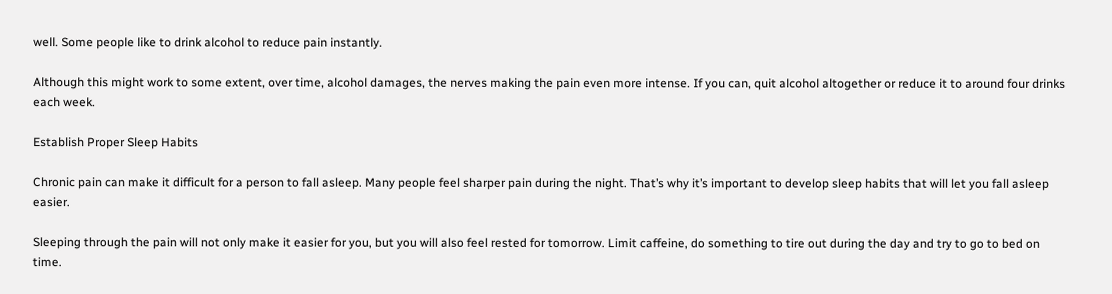well. Some people like to drink alcohol to reduce pain instantly.

Although this might work to some extent, over time, alcohol damages, the nerves making the pain even more intense. If you can, quit alcohol altogether or reduce it to around four drinks each week.

Establish Proper Sleep Habits

Chronic pain can make it difficult for a person to fall asleep. Many people feel sharper pain during the night. That’s why it’s important to develop sleep habits that will let you fall asleep easier.

Sleeping through the pain will not only make it easier for you, but you will also feel rested for tomorrow. Limit caffeine, do something to tire out during the day and try to go to bed on time.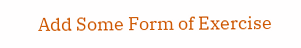Add Some Form of Exercise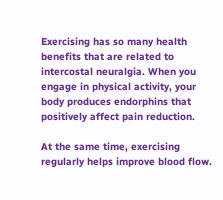Exercising has so many health benefits that are related to intercostal neuralgia. When you engage in physical activity, your body produces endorphins that positively affect pain reduction.

At the same time, exercising regularly helps improve blood flow.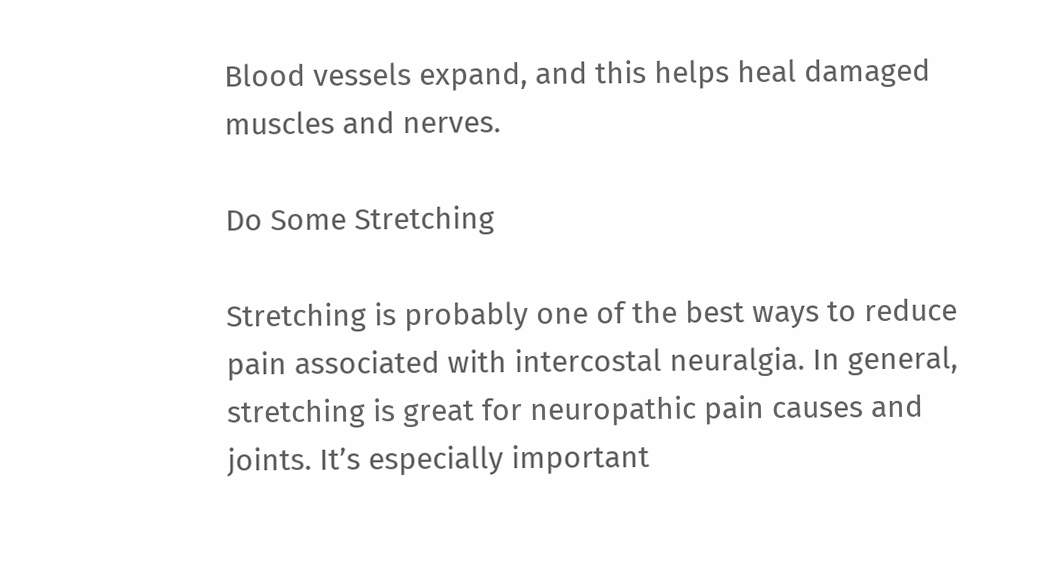Blood vessels expand, and this helps heal damaged muscles and nerves.

Do Some Stretching

Stretching is probably one of the best ways to reduce pain associated with intercostal neuralgia. In general, stretching is great for neuropathic pain causes and joints. It’s especially important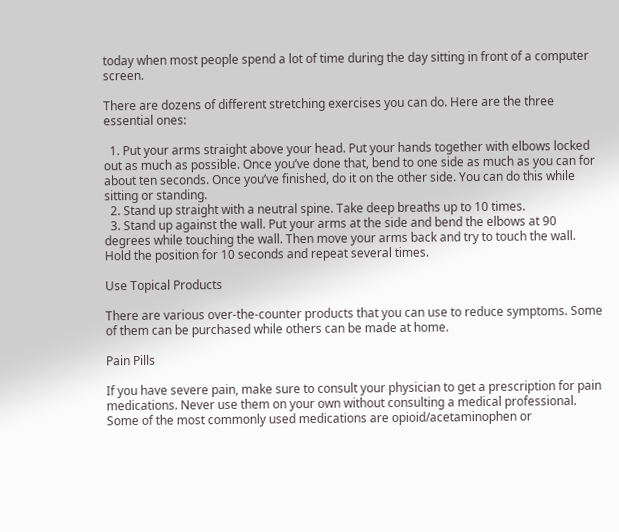today when most people spend a lot of time during the day sitting in front of a computer screen.

There are dozens of different stretching exercises you can do. Here are the three essential ones:

  1. Put your arms straight above your head. Put your hands together with elbows locked out as much as possible. Once you’ve done that, bend to one side as much as you can for about ten seconds. Once you’ve finished, do it on the other side. You can do this while sitting or standing.
  2. Stand up straight with a neutral spine. Take deep breaths up to 10 times.
  3. Stand up against the wall. Put your arms at the side and bend the elbows at 90 degrees while touching the wall. Then move your arms back and try to touch the wall. Hold the position for 10 seconds and repeat several times.

Use Topical Products

There are various over-the-counter products that you can use to reduce symptoms. Some of them can be purchased while others can be made at home.

Pain Pills

If you have severe pain, make sure to consult your physician to get a prescription for pain medications. Never use them on your own without consulting a medical professional. Some of the most commonly used medications are opioid/acetaminophen or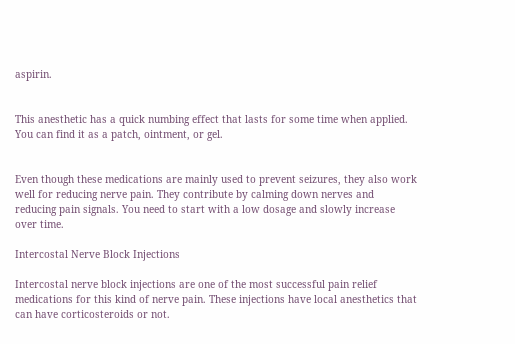aspirin.


This anesthetic has a quick numbing effect that lasts for some time when applied. You can find it as a patch, ointment, or gel.


Even though these medications are mainly used to prevent seizures, they also work well for reducing nerve pain. They contribute by calming down nerves and reducing pain signals. You need to start with a low dosage and slowly increase over time.

Intercostal Nerve Block Injections

Intercostal nerve block injections are one of the most successful pain relief medications for this kind of nerve pain. These injections have local anesthetics that can have corticosteroids or not.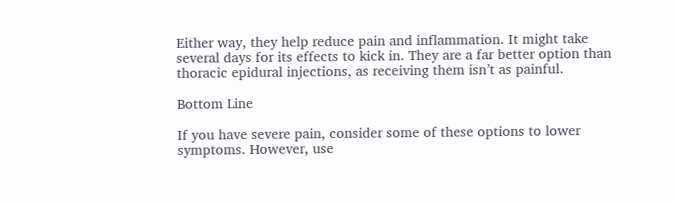Either way, they help reduce pain and inflammation. It might take several days for its effects to kick in. They are a far better option than thoracic epidural injections, as receiving them isn’t as painful.

Bottom Line

If you have severe pain, consider some of these options to lower symptoms. However, use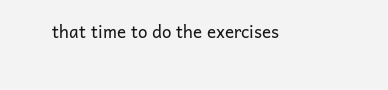that time to do the exercises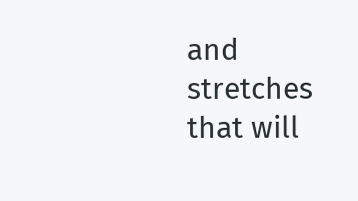and stretches that will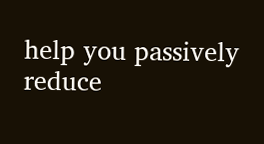help you passively reduce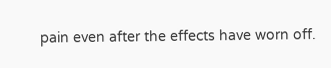pain even after the effects have worn off.